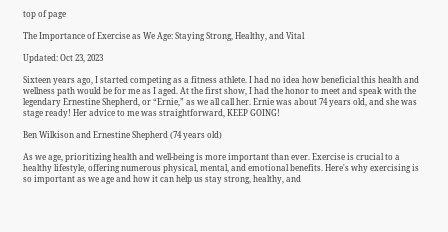top of page

The Importance of Exercise as We Age: Staying Strong, Healthy, and Vital

Updated: Oct 23, 2023

Sixteen years ago, I started competing as a fitness athlete. I had no idea how beneficial this health and wellness path would be for me as I aged. At the first show, I had the honor to meet and speak with the legendary Ernestine Shepherd, or “Ernie,” as we all call her. Ernie was about 74 years old, and she was stage ready! Her advice to me was straightforward, KEEP GOING!

Ben Wilkison and Ernestine Shepherd (74 years old)

As we age, prioritizing health and well-being is more important than ever. Exercise is crucial to a healthy lifestyle, offering numerous physical, mental, and emotional benefits. Here's why exercising is so important as we age and how it can help us stay strong, healthy, and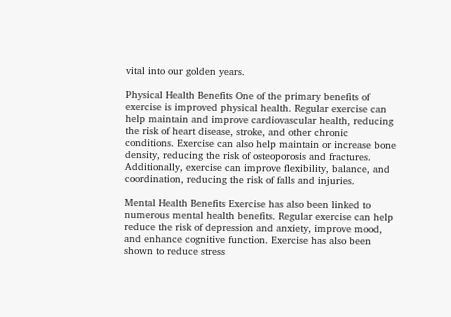vital into our golden years.

Physical Health Benefits One of the primary benefits of exercise is improved physical health. Regular exercise can help maintain and improve cardiovascular health, reducing the risk of heart disease, stroke, and other chronic conditions. Exercise can also help maintain or increase bone density, reducing the risk of osteoporosis and fractures. Additionally, exercise can improve flexibility, balance, and coordination, reducing the risk of falls and injuries.

Mental Health Benefits Exercise has also been linked to numerous mental health benefits. Regular exercise can help reduce the risk of depression and anxiety, improve mood, and enhance cognitive function. Exercise has also been shown to reduce stress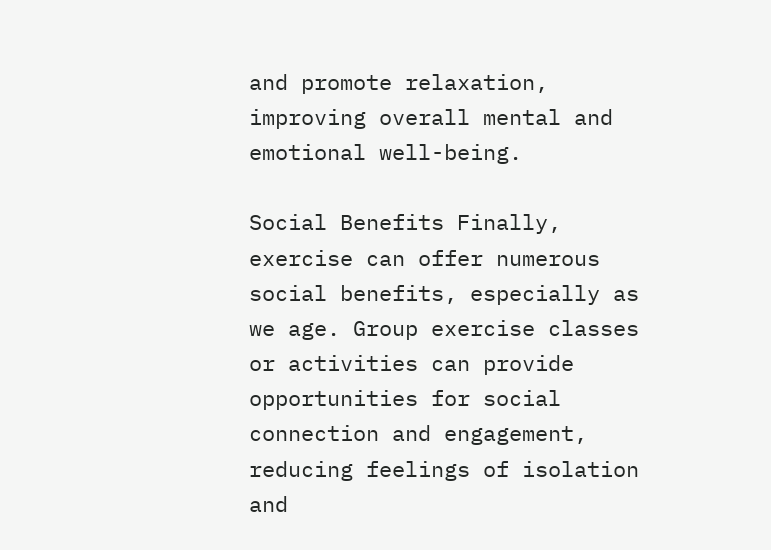and promote relaxation, improving overall mental and emotional well-being.

Social Benefits Finally, exercise can offer numerous social benefits, especially as we age. Group exercise classes or activities can provide opportunities for social connection and engagement, reducing feelings of isolation and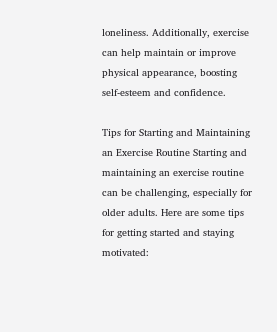loneliness. Additionally, exercise can help maintain or improve physical appearance, boosting self-esteem and confidence.

Tips for Starting and Maintaining an Exercise Routine Starting and maintaining an exercise routine can be challenging, especially for older adults. Here are some tips for getting started and staying motivated: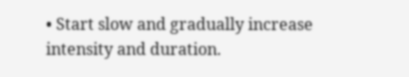• Start slow and gradually increase intensity and duration.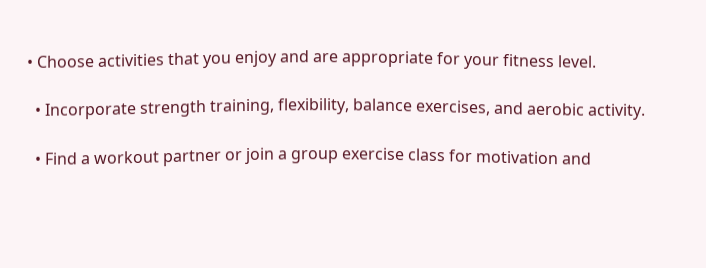• Choose activities that you enjoy and are appropriate for your fitness level.

  • Incorporate strength training, flexibility, balance exercises, and aerobic activity.

  • Find a workout partner or join a group exercise class for motivation and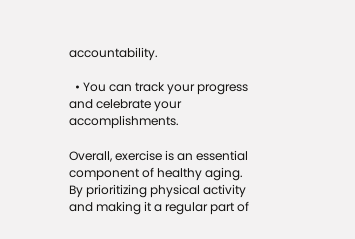accountability.

  • You can track your progress and celebrate your accomplishments.

Overall, exercise is an essential component of healthy aging. By prioritizing physical activity and making it a regular part of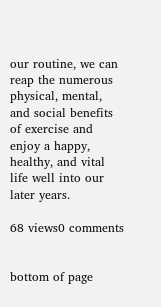our routine, we can reap the numerous physical, mental, and social benefits of exercise and enjoy a happy, healthy, and vital life well into our later years.

68 views0 comments


bottom of page